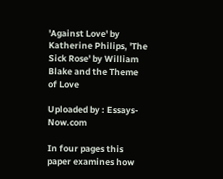'Against Love' by Katherine Philips, 'The Sick Rose' by William Blake and the Theme of Love

Uploaded by : Essays-Now.com

In four pages this paper examines how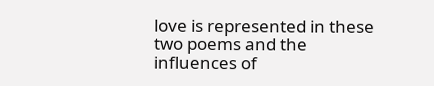love is represented in these two poems and the influences of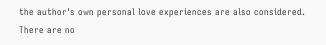the author's own personal love experiences are also considered. There are no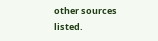other sources listed.